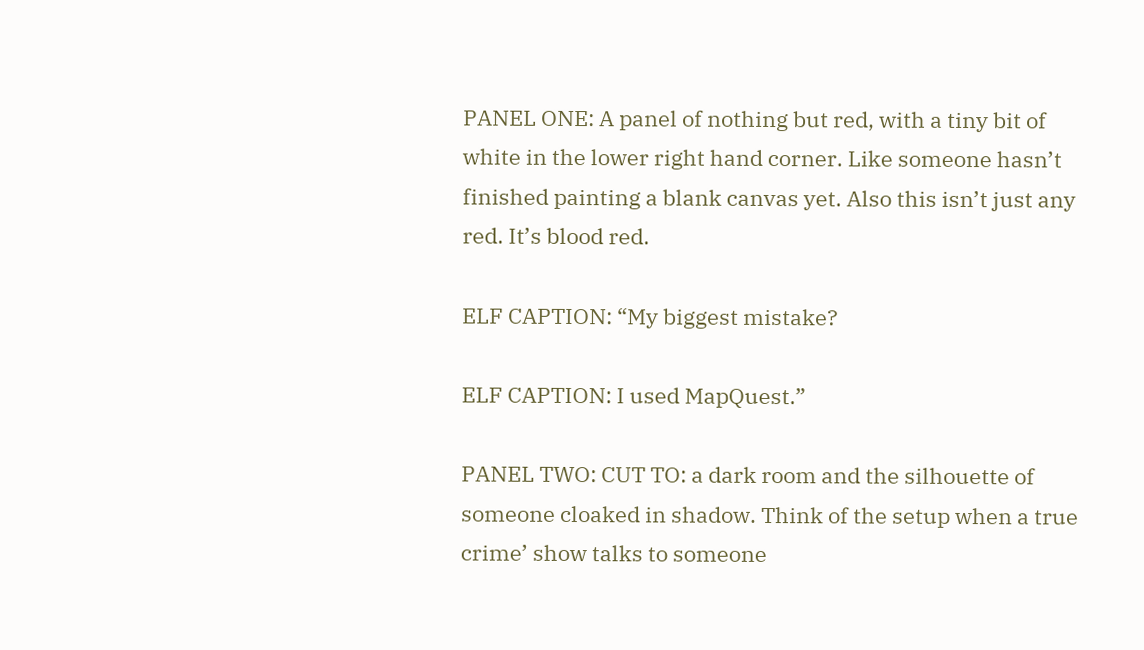PANEL ONE: A panel of nothing but red, with a tiny bit of white in the lower right hand corner. Like someone hasn’t finished painting a blank canvas yet. Also this isn’t just any red. It’s blood red.

ELF CAPTION: “My biggest mistake?

ELF CAPTION: I used MapQuest.”

PANEL TWO: CUT TO: a dark room and the silhouette of someone cloaked in shadow. Think of the setup when a true crime’ show talks to someone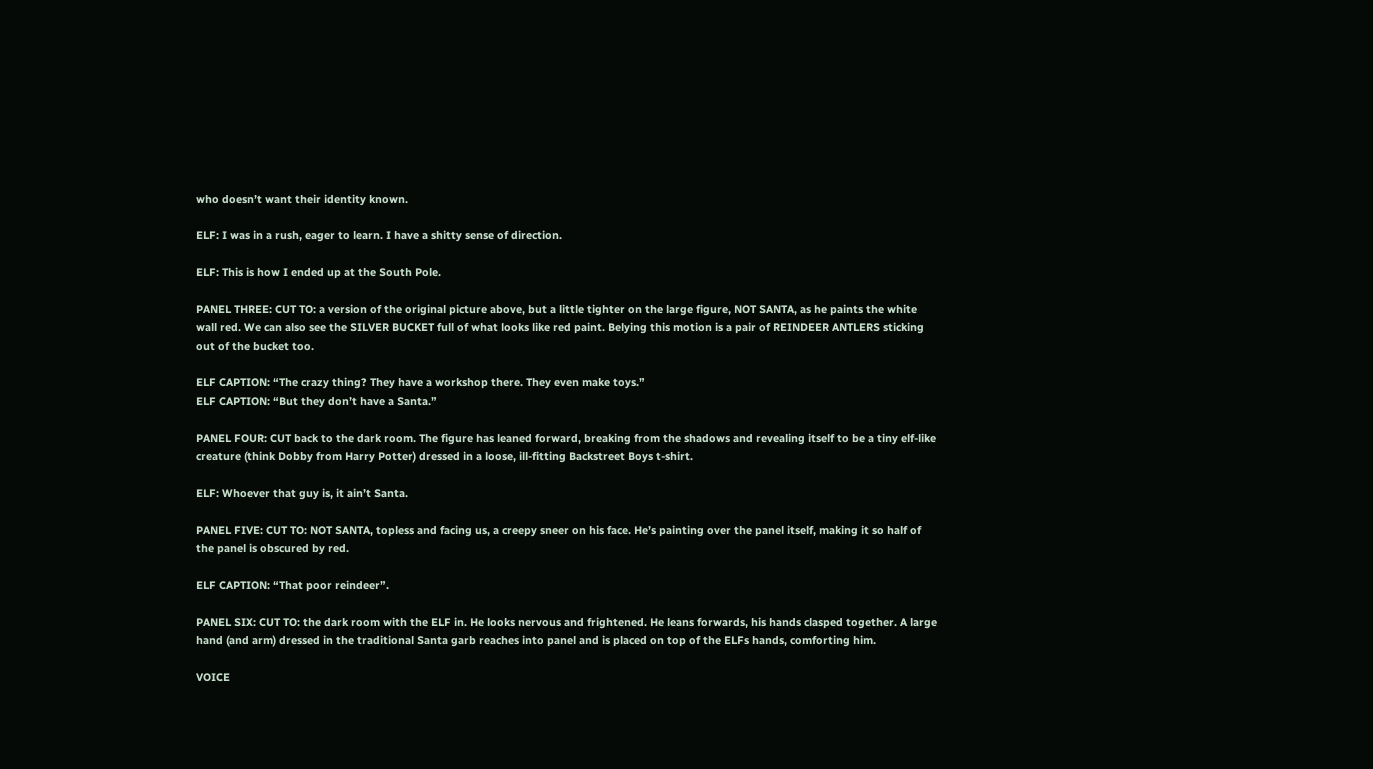who doesn’t want their identity known.

ELF: I was in a rush, eager to learn. I have a shitty sense of direction.

ELF: This is how I ended up at the South Pole.

PANEL THREE: CUT TO: a version of the original picture above, but a little tighter on the large figure, NOT SANTA, as he paints the white wall red. We can also see the SILVER BUCKET full of what looks like red paint. Belying this motion is a pair of REINDEER ANTLERS sticking out of the bucket too.

ELF CAPTION: “The crazy thing? They have a workshop there. They even make toys.”
ELF CAPTION: “But they don’t have a Santa.”

PANEL FOUR: CUT back to the dark room. The figure has leaned forward, breaking from the shadows and revealing itself to be a tiny elf-like creature (think Dobby from Harry Potter) dressed in a loose, ill-fitting Backstreet Boys t-shirt.

ELF: Whoever that guy is, it ain’t Santa.

PANEL FIVE: CUT TO: NOT SANTA, topless and facing us, a creepy sneer on his face. He’s painting over the panel itself, making it so half of the panel is obscured by red.

ELF CAPTION: “That poor reindeer”.

PANEL SIX: CUT TO: the dark room with the ELF in. He looks nervous and frightened. He leans forwards, his hands clasped together. A large hand (and arm) dressed in the traditional Santa garb reaches into panel and is placed on top of the ELFs hands, comforting him.

VOICE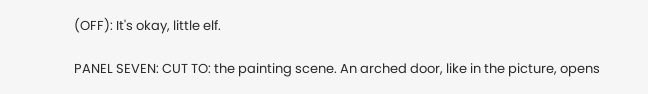(OFF): It's okay, little elf.

PANEL SEVEN: CUT TO: the painting scene. An arched door, like in the picture, opens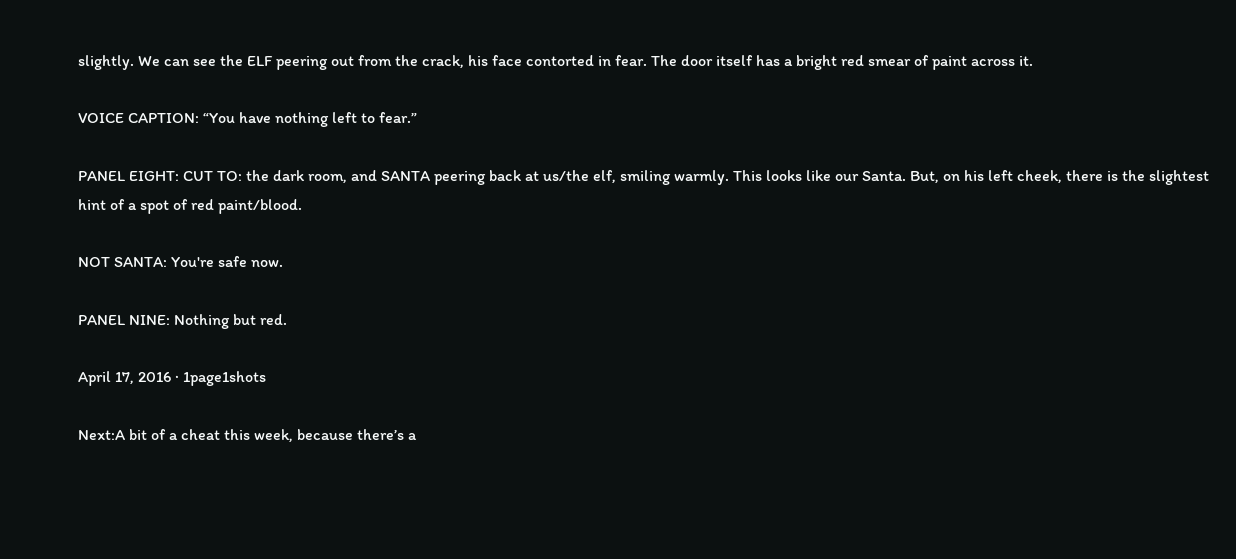slightly. We can see the ELF peering out from the crack, his face contorted in fear. The door itself has a bright red smear of paint across it.

VOICE CAPTION: “You have nothing left to fear.”

PANEL EIGHT: CUT TO: the dark room, and SANTA peering back at us/the elf, smiling warmly. This looks like our Santa. But, on his left cheek, there is the slightest hint of a spot of red paint/blood.

NOT SANTA: You're safe now.

PANEL NINE: Nothing but red.

April 17, 2016 · 1page1shots

Next:A bit of a cheat this week, because there’s a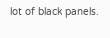lot of black panels.